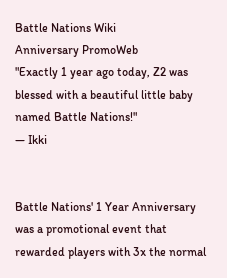Battle Nations Wiki
Anniversary PromoWeb
"Exactly 1 year ago today, Z2 was blessed with a beautiful little baby named Battle Nations!"
— Ikki


Battle Nations' 1 Year Anniversary was a promotional event that rewarded players with 3x the normal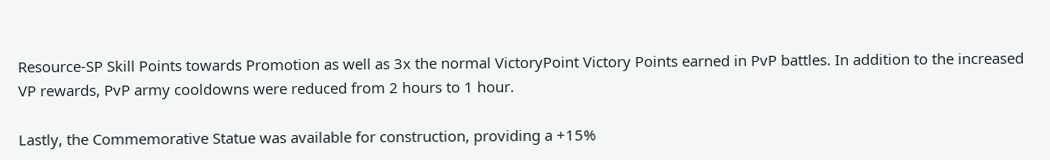Resource-SP Skill Points towards Promotion as well as 3x the normal VictoryPoint Victory Points earned in PvP battles. In addition to the increased VP rewards, PvP army cooldowns were reduced from 2 hours to 1 hour.

Lastly, the Commemorative Statue was available for construction, providing a +15%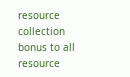resource collection bonus to all resource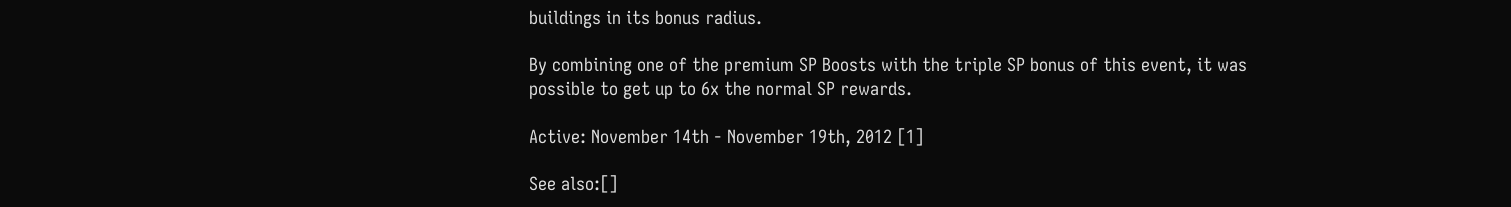buildings in its bonus radius.

By combining one of the premium SP Boosts with the triple SP bonus of this event, it was possible to get up to 6x the normal SP rewards.

Active: November 14th - November 19th, 2012 [1]

See also:[]